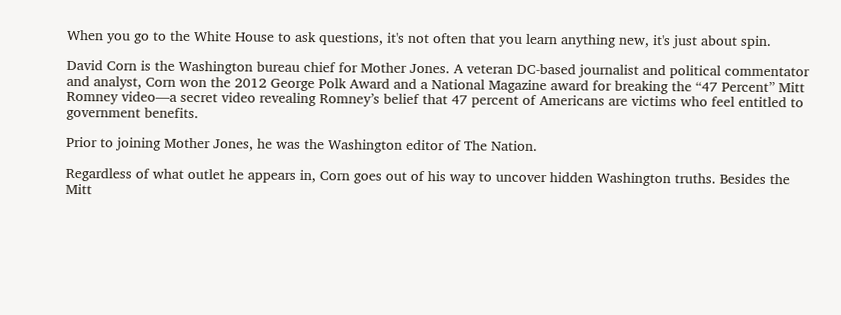When you go to the White House to ask questions, it's not often that you learn anything new, it's just about spin.

David Corn is the Washington bureau chief for Mother Jones. A veteran DC-based journalist and political commentator and analyst, Corn won the 2012 George Polk Award and a National Magazine award for breaking the “47 Percent” Mitt Romney video—a secret video revealing Romney’s belief that 47 percent of Americans are victims who feel entitled to government benefits.

Prior to joining Mother Jones, he was the Washington editor of The Nation.

Regardless of what outlet he appears in, Corn goes out of his way to uncover hidden Washington truths. Besides the Mitt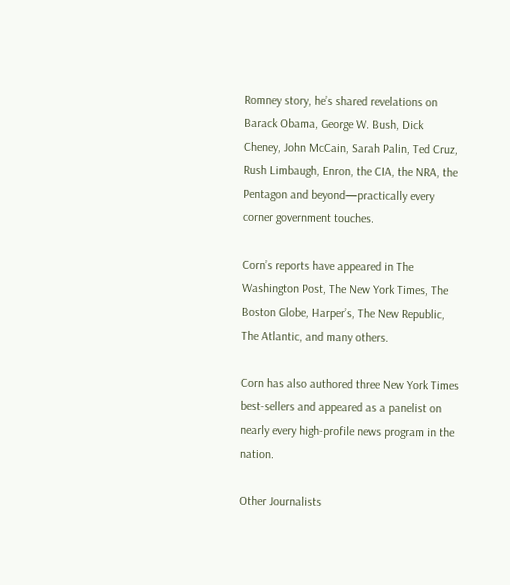Romney story, he’s shared revelations on Barack Obama, George W. Bush, Dick Cheney, John McCain, Sarah Palin, Ted Cruz, Rush Limbaugh, Enron, the CIA, the NRA, the Pentagon and beyond—practically every corner government touches.

Corn’s reports have appeared in The Washington Post, The New York Times, The Boston Globe, Harper’s, The New Republic, The Atlantic, and many others.

Corn has also authored three New York Times best-sellers and appeared as a panelist on nearly every high-profile news program in the nation.

Other Journalists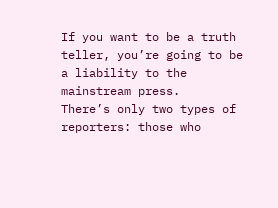If you want to be a truth teller, you’re going to be a liability to the mainstream press.
There’s only two types of reporters: those who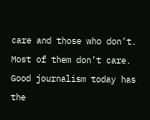care and those who don’t. Most of them don’t care.
Good journalism today has the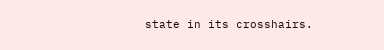state in its crosshairs.